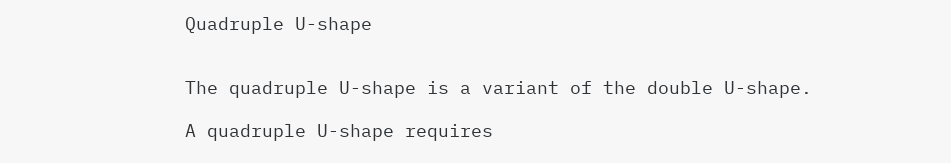Quadruple U-shape


The quadruple U-shape is a variant of the double U-shape.

A quadruple U-shape requires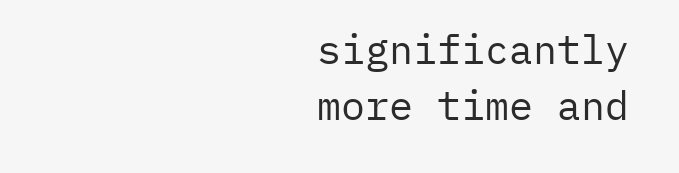significantly more time and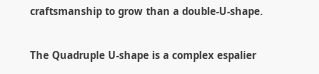craftsmanship to grow than a double-U-shape.

The Quadruple U-shape is a complex espalier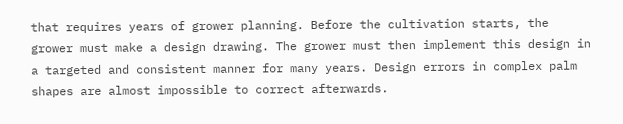that requires years of grower planning. Before the cultivation starts, the grower must make a design drawing. The grower must then implement this design in a targeted and consistent manner for many years. Design errors in complex palm shapes are almost impossible to correct afterwards.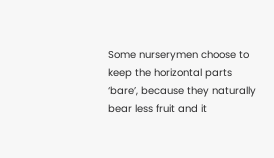Some nurserymen choose to keep the horizontal parts ‘bare’, because they naturally bear less fruit and it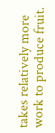takes relatively more work to produce fruit.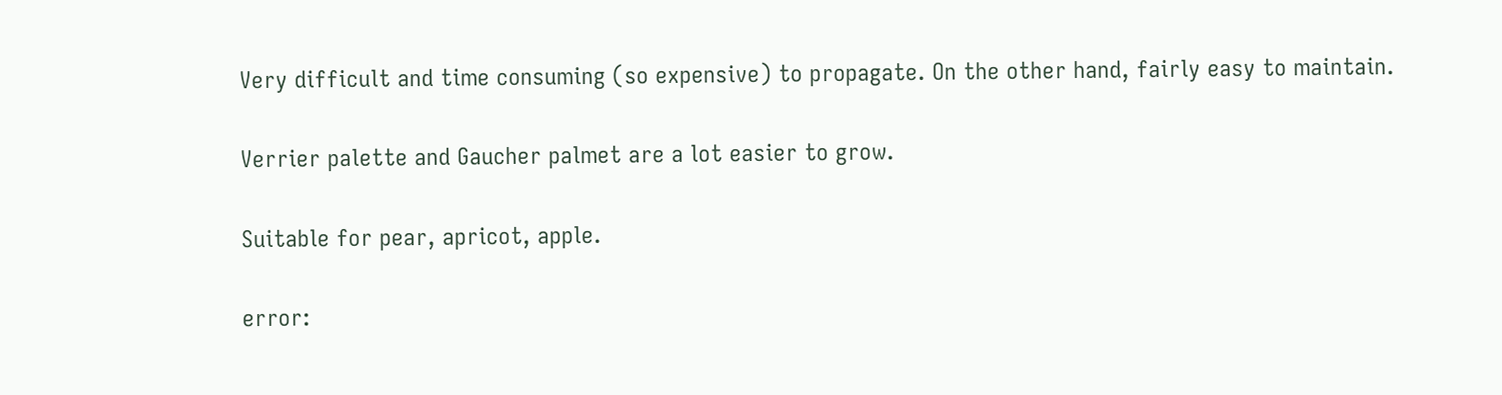Very difficult and time consuming (so expensive) to propagate. On the other hand, fairly easy to maintain.

Verrier palette and Gaucher palmet are a lot easier to grow.

Suitable for pear, apricot, apple.

error: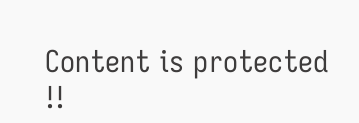Content is protected !!